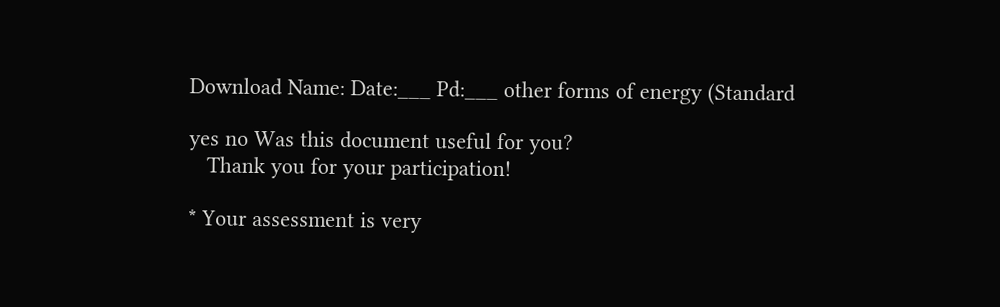Download Name: Date:___ Pd:___ other forms of energy (Standard

yes no Was this document useful for you?
   Thank you for your participation!

* Your assessment is very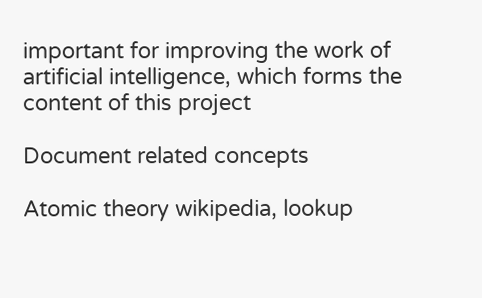important for improving the work of artificial intelligence, which forms the content of this project

Document related concepts

Atomic theory wikipedia, lookup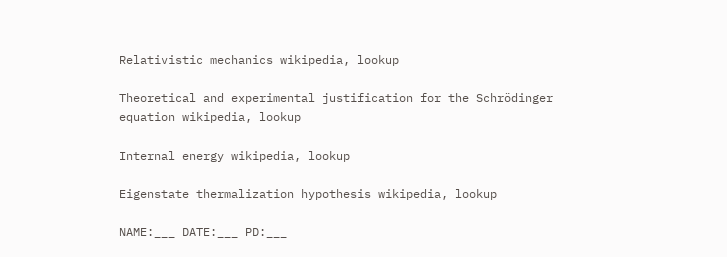Relativistic mechanics wikipedia, lookup

Theoretical and experimental justification for the Schrödinger equation wikipedia, lookup

Internal energy wikipedia, lookup

Eigenstate thermalization hypothesis wikipedia, lookup

NAME:___ DATE:___ PD:___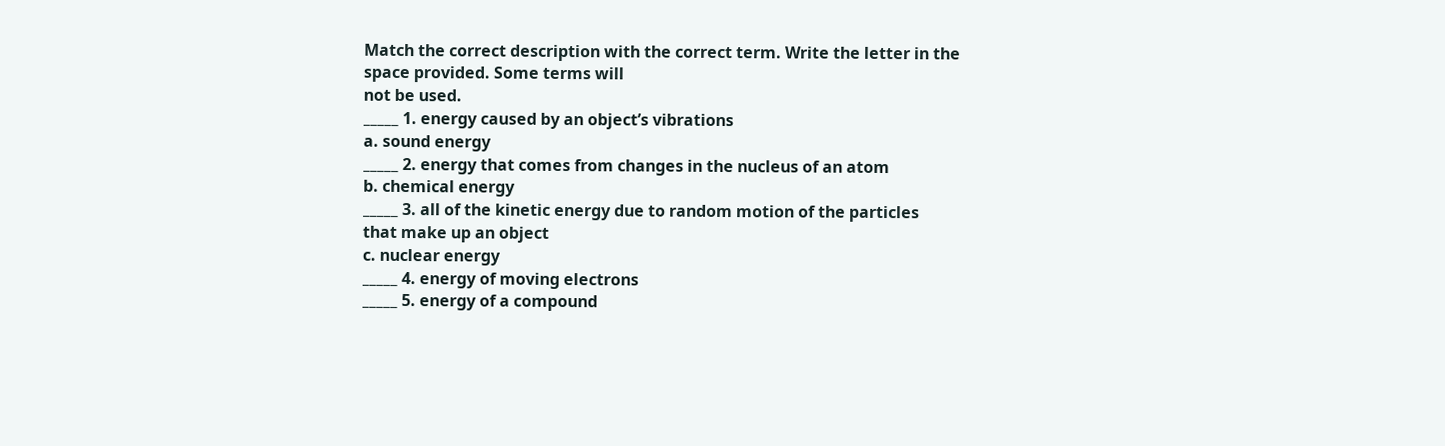Match the correct description with the correct term. Write the letter in the space provided. Some terms will
not be used.
_____ 1. energy caused by an object’s vibrations
a. sound energy
_____ 2. energy that comes from changes in the nucleus of an atom
b. chemical energy
_____ 3. all of the kinetic energy due to random motion of the particles
that make up an object
c. nuclear energy
_____ 4. energy of moving electrons
_____ 5. energy of a compound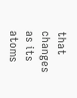that changes as its atoms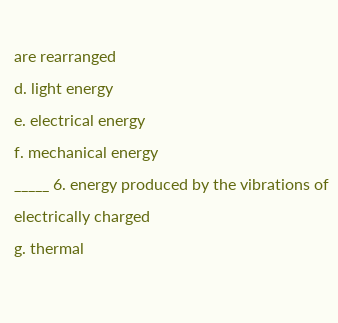are rearranged
d. light energy
e. electrical energy
f. mechanical energy
_____ 6. energy produced by the vibrations of electrically charged
g. thermal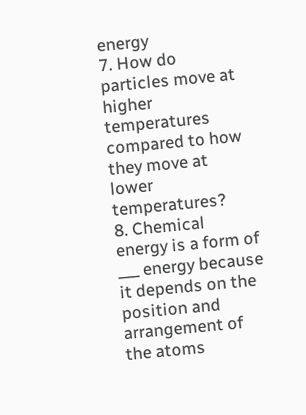energy
7. How do particles move at higher temperatures compared to how they move at lower temperatures?
8. Chemical energy is a form of ___ energy because it depends on the position and
arrangement of the atoms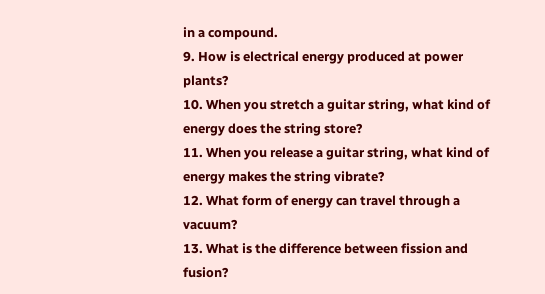in a compound.
9. How is electrical energy produced at power plants?
10. When you stretch a guitar string, what kind of energy does the string store?
11. When you release a guitar string, what kind of energy makes the string vibrate?
12. What form of energy can travel through a vacuum?
13. What is the difference between fission and fusion?